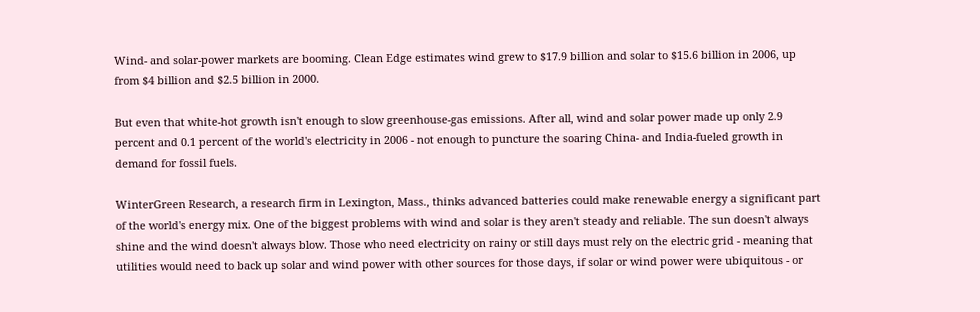Wind- and solar-power markets are booming. Clean Edge estimates wind grew to $17.9 billion and solar to $15.6 billion in 2006, up from $4 billion and $2.5 billion in 2000.

But even that white-hot growth isn't enough to slow greenhouse-gas emissions. After all, wind and solar power made up only 2.9 percent and 0.1 percent of the world's electricity in 2006 - not enough to puncture the soaring China- and India-fueled growth in demand for fossil fuels.

WinterGreen Research, a research firm in Lexington, Mass., thinks advanced batteries could make renewable energy a significant part of the world's energy mix. One of the biggest problems with wind and solar is they aren't steady and reliable. The sun doesn't always shine and the wind doesn't always blow. Those who need electricity on rainy or still days must rely on the electric grid - meaning that utilities would need to back up solar and wind power with other sources for those days, if solar or wind power were ubiquitous - or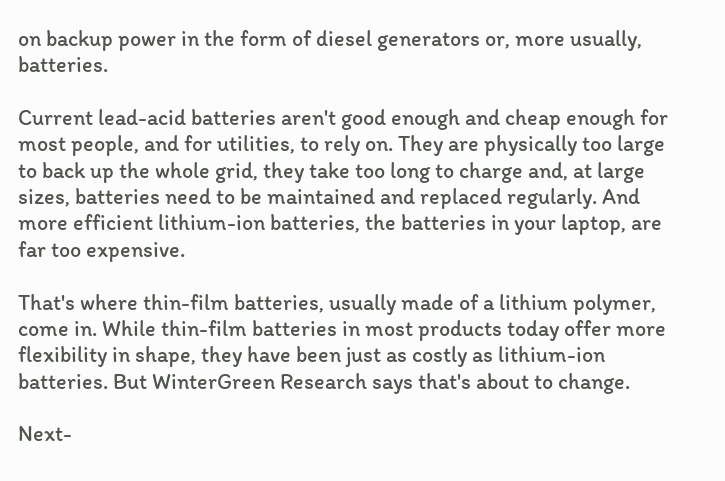on backup power in the form of diesel generators or, more usually, batteries.

Current lead-acid batteries aren't good enough and cheap enough for most people, and for utilities, to rely on. They are physically too large to back up the whole grid, they take too long to charge and, at large sizes, batteries need to be maintained and replaced regularly. And more efficient lithium-ion batteries, the batteries in your laptop, are far too expensive.

That's where thin-film batteries, usually made of a lithium polymer, come in. While thin-film batteries in most products today offer more flexibility in shape, they have been just as costly as lithium-ion batteries. But WinterGreen Research says that's about to change.

Next-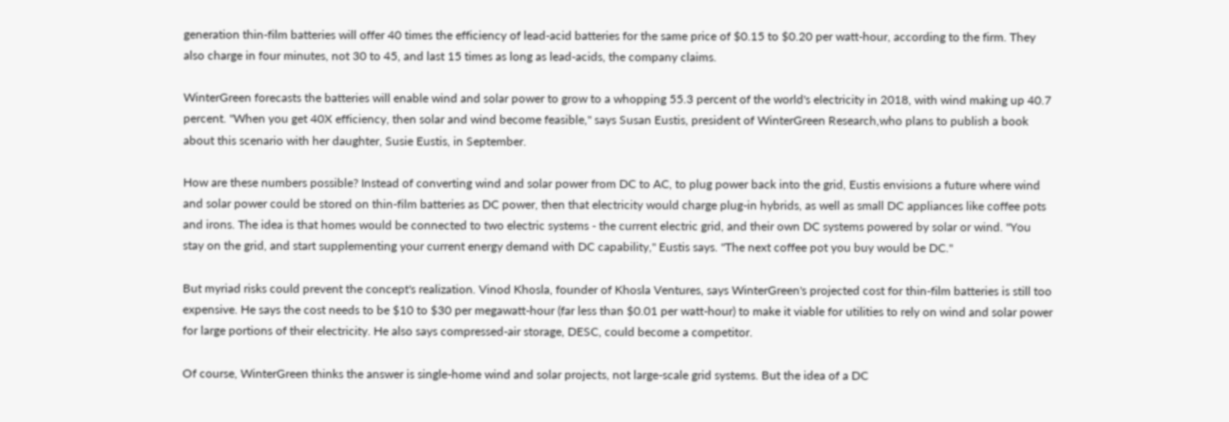generation thin-film batteries will offer 40 times the efficiency of lead-acid batteries for the same price of $0.15 to $0.20 per watt-hour, according to the firm. They also charge in four minutes, not 30 to 45, and last 15 times as long as lead-acids, the company claims.

WinterGreen forecasts the batteries will enable wind and solar power to grow to a whopping 55.3 percent of the world's electricity in 2018, with wind making up 40.7 percent. "When you get 40X efficiency, then solar and wind become feasible," says Susan Eustis, president of WinterGreen Research,who plans to publish a book about this scenario with her daughter, Susie Eustis, in September.

How are these numbers possible? Instead of converting wind and solar power from DC to AC, to plug power back into the grid, Eustis envisions a future where wind and solar power could be stored on thin-film batteries as DC power, then that electricity would charge plug-in hybrids, as well as small DC appliances like coffee pots and irons. The idea is that homes would be connected to two electric systems - the current electric grid, and their own DC systems powered by solar or wind. "You stay on the grid, and start supplementing your current energy demand with DC capability," Eustis says. "The next coffee pot you buy would be DC."

But myriad risks could prevent the concept's realization. Vinod Khosla, founder of Khosla Ventures, says WinterGreen's projected cost for thin-film batteries is still too expensive. He says the cost needs to be $10 to $30 per megawatt-hour (far less than $0.01 per watt-hour) to make it viable for utilities to rely on wind and solar power for large portions of their electricity. He also says compressed-air storage, DESC, could become a competitor.

Of course, WinterGreen thinks the answer is single-home wind and solar projects, not large-scale grid systems. But the idea of a DC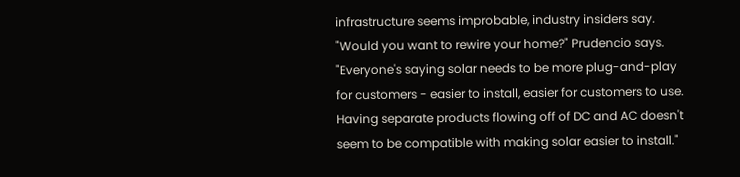infrastructure seems improbable, industry insiders say. "Would you want to rewire your home?" Prudencio says. "Everyone's saying solar needs to be more plug-and-play for customers - easier to install, easier for customers to use. Having separate products flowing off of DC and AC doesn't seem to be compatible with making solar easier to install."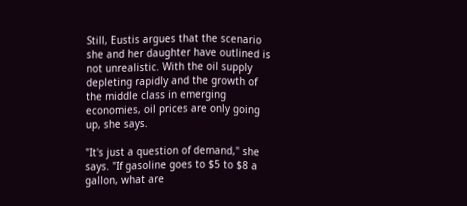Still, Eustis argues that the scenario she and her daughter have outlined is not unrealistic. With the oil supply depleting rapidly and the growth of the middle class in emerging economies, oil prices are only going up, she says.

"It's just a question of demand," she says. "If gasoline goes to $5 to $8 a gallon, what are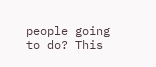people going to do? This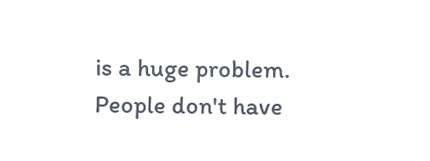is a huge problem. People don't have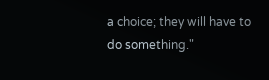a choice; they will have to do something."